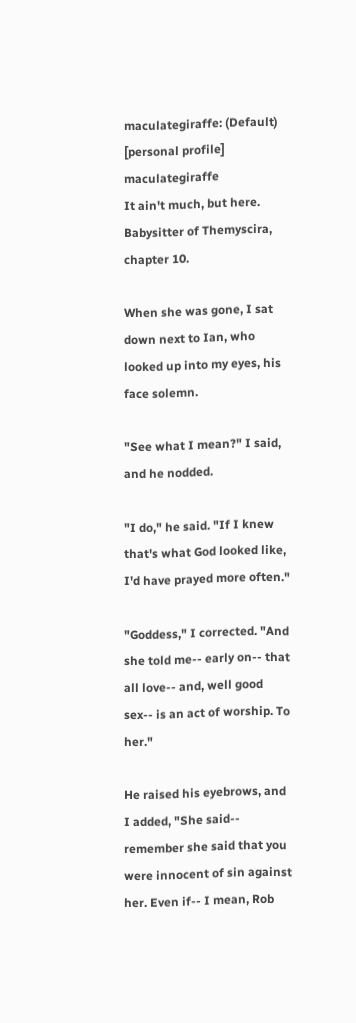maculategiraffe: (Default)
[personal profile] maculategiraffe
It ain't much, but here. Babysitter of Themyscira, chapter 10.

When she was gone, I sat down next to Ian, who looked up into my eyes, his face solemn.

"See what I mean?" I said, and he nodded.

"I do," he said. "If I knew that's what God looked like, I'd have prayed more often."

"Goddess," I corrected. "And she told me-- early on-- that all love-- and, well good sex-- is an act of worship. To her."

He raised his eyebrows, and I added, "She said-- remember she said that you were innocent of sin against her. Even if-- I mean, Rob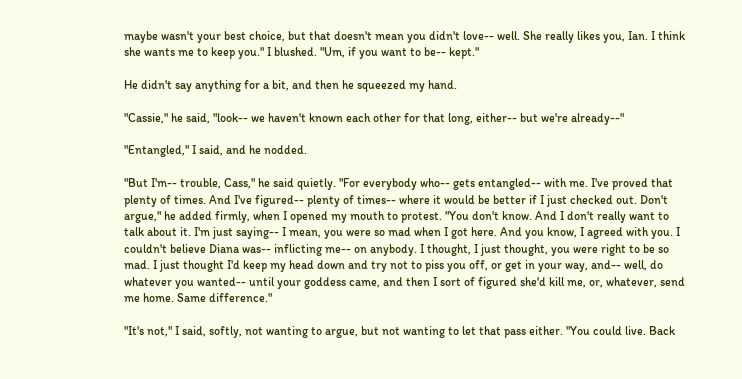maybe wasn't your best choice, but that doesn't mean you didn't love-- well. She really likes you, Ian. I think she wants me to keep you." I blushed. "Um, if you want to be-- kept."

He didn't say anything for a bit, and then he squeezed my hand.

"Cassie," he said, "look-- we haven't known each other for that long, either-- but we're already--"

"Entangled," I said, and he nodded.

"But I'm-- trouble, Cass," he said quietly. "For everybody who-- gets entangled-- with me. I've proved that plenty of times. And I've figured-- plenty of times-- where it would be better if I just checked out. Don't argue," he added firmly, when I opened my mouth to protest. "You don't know. And I don't really want to talk about it. I'm just saying-- I mean, you were so mad when I got here. And you know, I agreed with you. I couldn't believe Diana was-- inflicting me-- on anybody. I thought, I just thought, you were right to be so mad. I just thought I'd keep my head down and try not to piss you off, or get in your way, and-- well, do whatever you wanted-- until your goddess came, and then I sort of figured she'd kill me, or, whatever, send me home. Same difference."

"It's not," I said, softly, not wanting to argue, but not wanting to let that pass either. "You could live. Back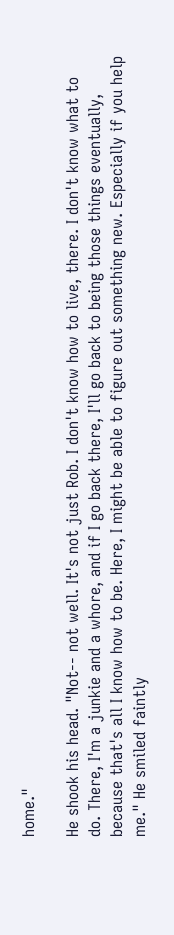home."

He shook his head. "Not-- not well. It's not just Rob. I don't know how to live, there. I don't know what to do. There, I'm a junkie and a whore, and if I go back there, I'll go back to being those things eventually, because that's all I know how to be. Here, I might be able to figure out something new. Especially if you help me." He smiled faintly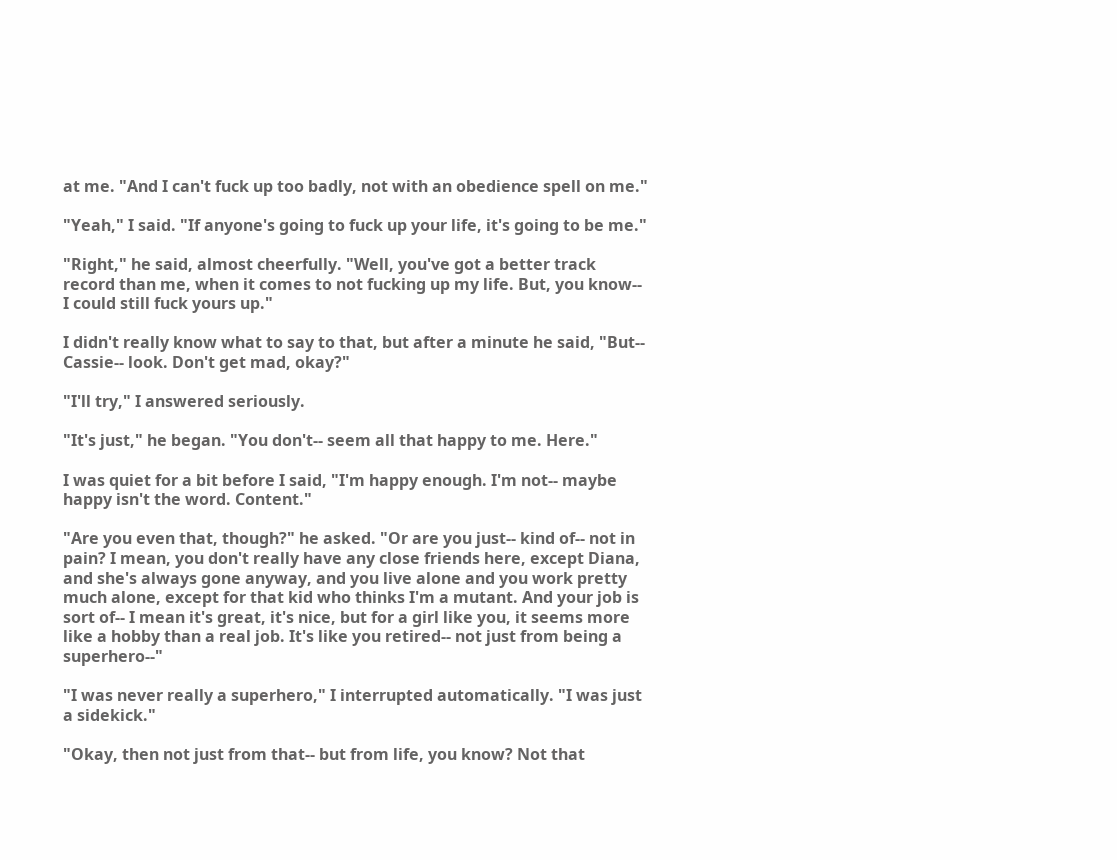at me. "And I can't fuck up too badly, not with an obedience spell on me."

"Yeah," I said. "If anyone's going to fuck up your life, it's going to be me."

"Right," he said, almost cheerfully. "Well, you've got a better track record than me, when it comes to not fucking up my life. But, you know-- I could still fuck yours up."

I didn't really know what to say to that, but after a minute he said, "But-- Cassie-- look. Don't get mad, okay?"

"I'll try," I answered seriously.

"It's just," he began. "You don't-- seem all that happy to me. Here."

I was quiet for a bit before I said, "I'm happy enough. I'm not-- maybe happy isn't the word. Content."

"Are you even that, though?" he asked. "Or are you just-- kind of-- not in pain? I mean, you don't really have any close friends here, except Diana, and she's always gone anyway, and you live alone and you work pretty much alone, except for that kid who thinks I'm a mutant. And your job is sort of-- I mean it's great, it's nice, but for a girl like you, it seems more like a hobby than a real job. It's like you retired-- not just from being a superhero--"

"I was never really a superhero," I interrupted automatically. "I was just a sidekick."

"Okay, then not just from that-- but from life, you know? Not that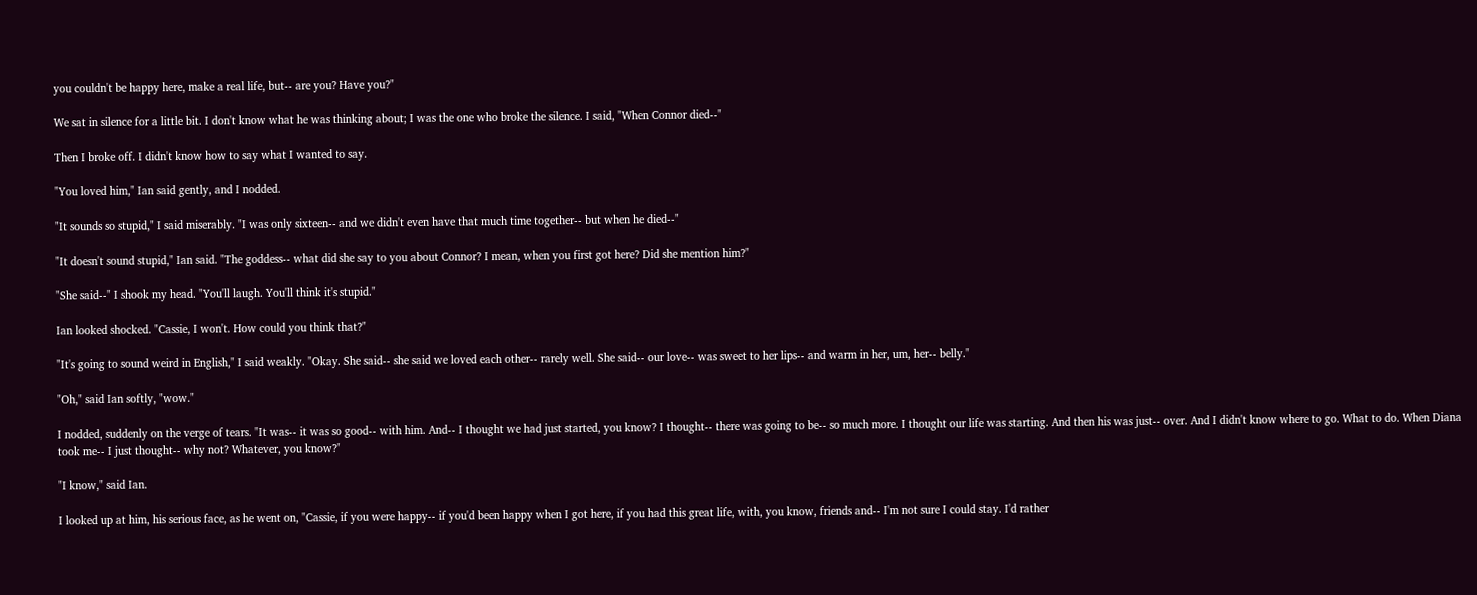you couldn't be happy here, make a real life, but-- are you? Have you?"

We sat in silence for a little bit. I don't know what he was thinking about; I was the one who broke the silence. I said, "When Connor died--"

Then I broke off. I didn't know how to say what I wanted to say.

"You loved him," Ian said gently, and I nodded.

"It sounds so stupid," I said miserably. "I was only sixteen-- and we didn't even have that much time together-- but when he died--"

"It doesn't sound stupid," Ian said. "The goddess-- what did she say to you about Connor? I mean, when you first got here? Did she mention him?"

"She said--" I shook my head. "You'll laugh. You'll think it's stupid."

Ian looked shocked. "Cassie, I won't. How could you think that?"

"It's going to sound weird in English," I said weakly. "Okay. She said-- she said we loved each other-- rarely well. She said-- our love-- was sweet to her lips-- and warm in her, um, her-- belly."

"Oh," said Ian softly, "wow."

I nodded, suddenly on the verge of tears. "It was-- it was so good-- with him. And-- I thought we had just started, you know? I thought-- there was going to be-- so much more. I thought our life was starting. And then his was just-- over. And I didn't know where to go. What to do. When Diana took me-- I just thought-- why not? Whatever, you know?"

"I know," said Ian.

I looked up at him, his serious face, as he went on, "Cassie, if you were happy-- if you'd been happy when I got here, if you had this great life, with, you know, friends and-- I'm not sure I could stay. I'd rather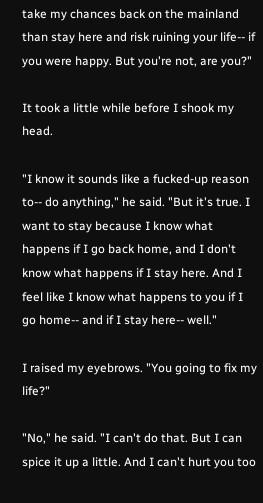take my chances back on the mainland than stay here and risk ruining your life-- if you were happy. But you're not, are you?"

It took a little while before I shook my head.

"I know it sounds like a fucked-up reason to-- do anything," he said. "But it's true. I want to stay because I know what happens if I go back home, and I don't know what happens if I stay here. And I feel like I know what happens to you if I go home-- and if I stay here-- well."

I raised my eyebrows. "You going to fix my life?"

"No," he said. "I can't do that. But I can spice it up a little. And I can't hurt you too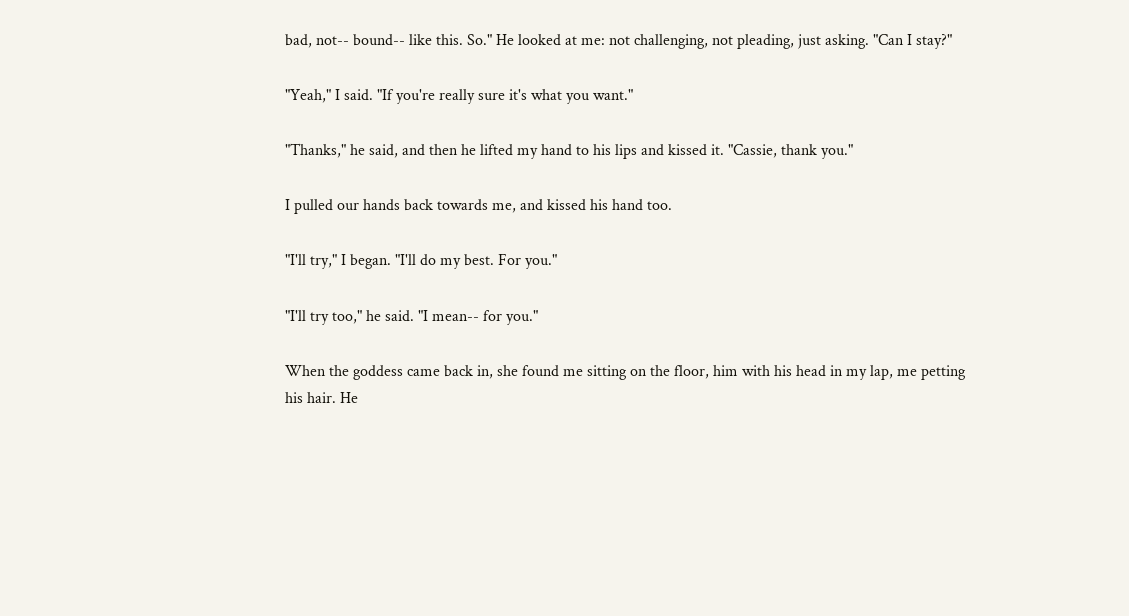bad, not-- bound-- like this. So." He looked at me: not challenging, not pleading, just asking. "Can I stay?"

"Yeah," I said. "If you're really sure it's what you want."

"Thanks," he said, and then he lifted my hand to his lips and kissed it. "Cassie, thank you."

I pulled our hands back towards me, and kissed his hand too.

"I'll try," I began. "I'll do my best. For you."

"I'll try too," he said. "I mean-- for you."

When the goddess came back in, she found me sitting on the floor, him with his head in my lap, me petting his hair. He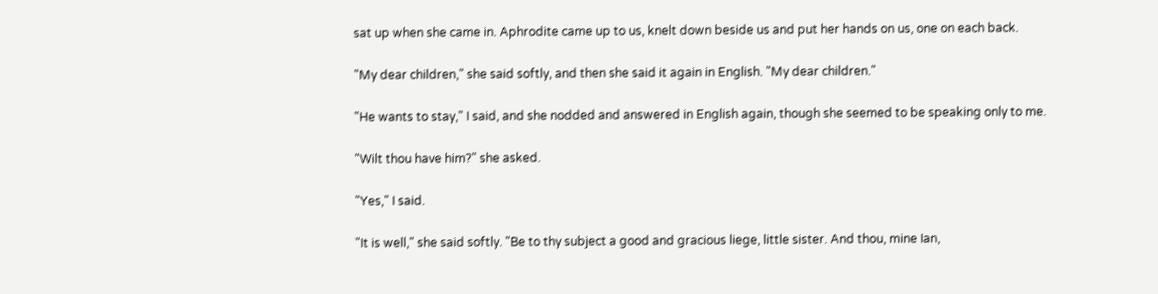sat up when she came in. Aphrodite came up to us, knelt down beside us and put her hands on us, one on each back.

"My dear children," she said softly, and then she said it again in English. "My dear children."

"He wants to stay," I said, and she nodded and answered in English again, though she seemed to be speaking only to me.

"Wilt thou have him?" she asked.

"Yes," I said.

"It is well," she said softly. "Be to thy subject a good and gracious liege, little sister. And thou, mine Ian,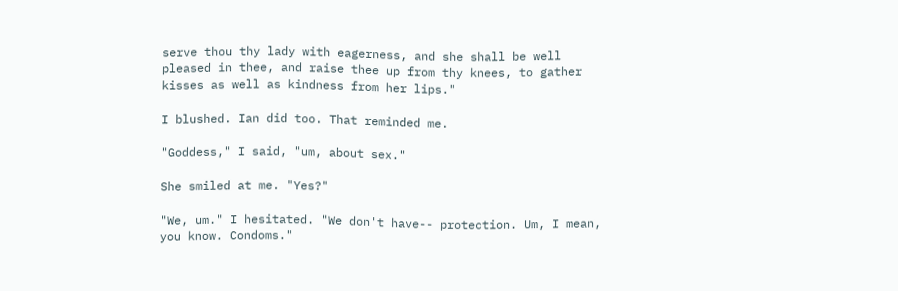serve thou thy lady with eagerness, and she shall be well pleased in thee, and raise thee up from thy knees, to gather kisses as well as kindness from her lips."

I blushed. Ian did too. That reminded me.

"Goddess," I said, "um, about sex."

She smiled at me. "Yes?"

"We, um." I hesitated. "We don't have-- protection. Um, I mean, you know. Condoms."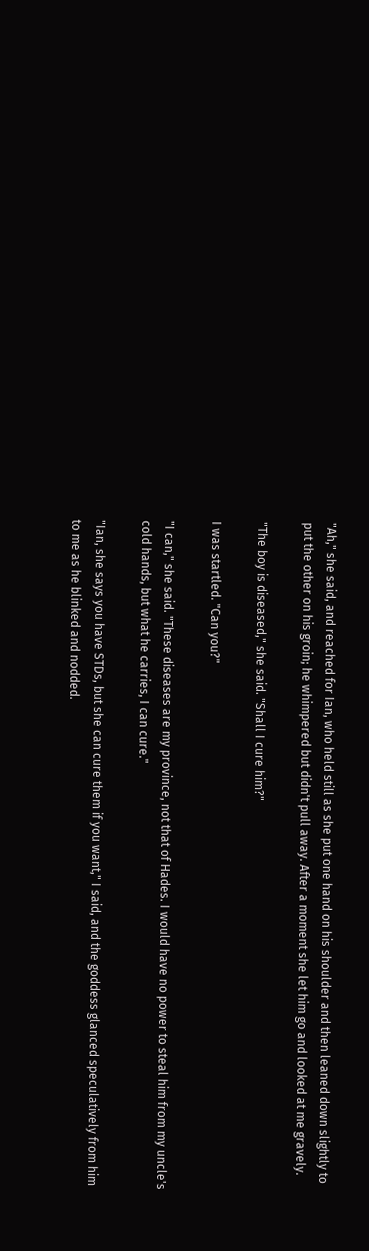"Ah," she said, and reached for Ian, who held still as she put one hand on his shoulder and then leaned down slightly to put the other on his groin; he whimpered but didn't pull away. After a moment she let him go and looked at me gravely.

"The boy is diseased," she said. "Shall I cure him?"

I was startled. "Can you?"

"I can," she said. "These diseases are my province, not that of Hades. I would have no power to steal him from my uncle's cold hands, but what he carries, I can cure."

"Ian, she says you have STDs, but she can cure them if you want," I said, and the goddess glanced speculatively from him to me as he blinked and nodded.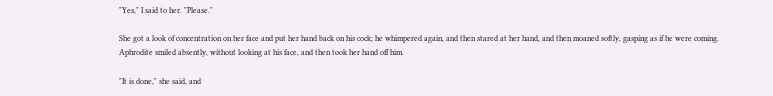"Yes," I said to her. "Please."

She got a look of concentration on her face and put her hand back on his cock; he whimpered again, and then stared at her hand, and then moaned softly, gasping as if he were coming. Aphrodite smiled absently, without looking at his face, and then took her hand off him.

"It is done," she said, and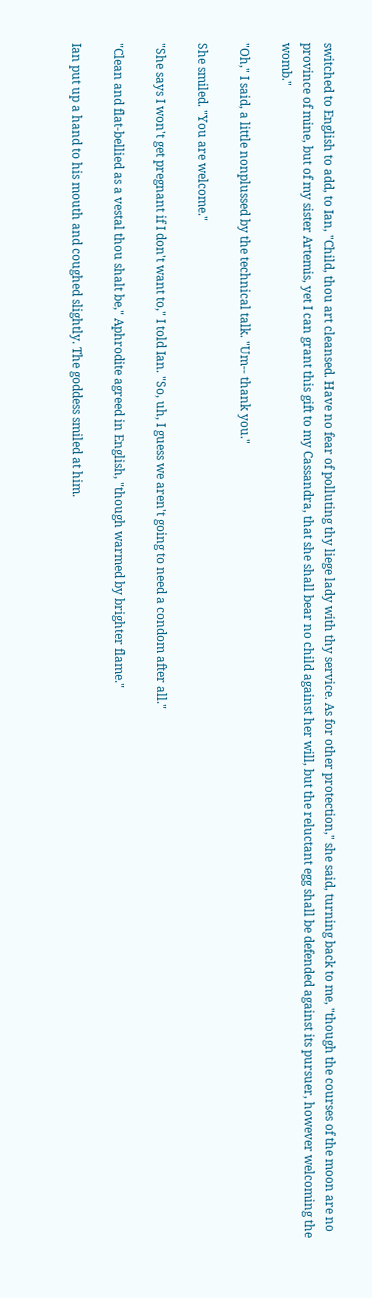switched to English to add, to Ian, "Child, thou art cleansed. Have no fear of polluting thy liege lady with thy service. As for other protection," she said, turning back to me, "though the courses of the moon are no province of mine, but of my sister Artemis, yet I can grant this gift to my Cassandra, that she shall bear no child against her will, but the reluctant egg shall be defended against its pursuer, however welcoming the womb."

"Oh," I said, a little nonplussed by the technical talk. "Um-- thank you."

She smiled. "You are welcome."

"She says I won't get pregnant if I don't want to," I told Ian. "So, uh, I guess we aren't going to need a condom after all."

"Clean and flat-bellied as a vestal thou shalt be," Aphrodite agreed in English, "though warmed by brighter flame."

Ian put up a hand to his mouth and coughed slightly. The goddess smiled at him.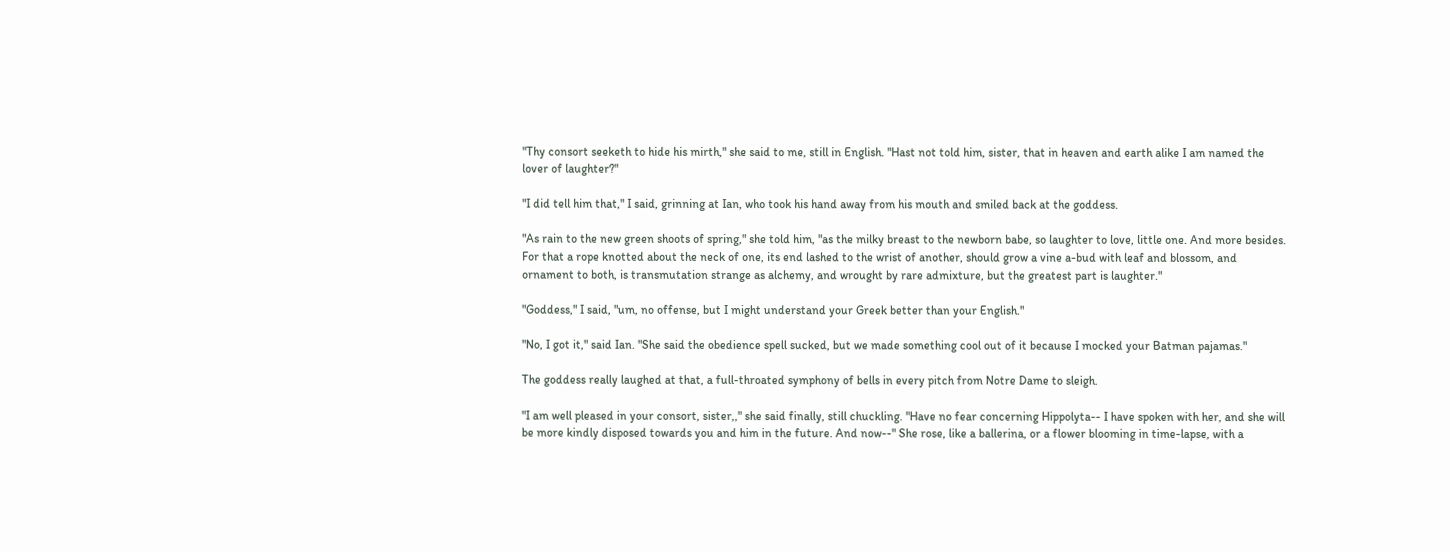"Thy consort seeketh to hide his mirth," she said to me, still in English. "Hast not told him, sister, that in heaven and earth alike I am named the lover of laughter?"

"I did tell him that," I said, grinning at Ian, who took his hand away from his mouth and smiled back at the goddess.

"As rain to the new green shoots of spring," she told him, "as the milky breast to the newborn babe, so laughter to love, little one. And more besides. For that a rope knotted about the neck of one, its end lashed to the wrist of another, should grow a vine a-bud with leaf and blossom, and ornament to both, is transmutation strange as alchemy, and wrought by rare admixture, but the greatest part is laughter."

"Goddess," I said, "um, no offense, but I might understand your Greek better than your English."

"No, I got it," said Ian. "She said the obedience spell sucked, but we made something cool out of it because I mocked your Batman pajamas."

The goddess really laughed at that, a full-throated symphony of bells in every pitch from Notre Dame to sleigh.

"I am well pleased in your consort, sister,," she said finally, still chuckling. "Have no fear concerning Hippolyta-- I have spoken with her, and she will be more kindly disposed towards you and him in the future. And now--" She rose, like a ballerina, or a flower blooming in time-lapse, with a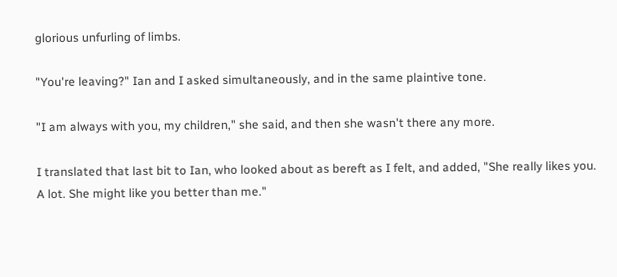glorious unfurling of limbs.

"You're leaving?" Ian and I asked simultaneously, and in the same plaintive tone.

"I am always with you, my children," she said, and then she wasn't there any more.

I translated that last bit to Ian, who looked about as bereft as I felt, and added, "She really likes you. A lot. She might like you better than me."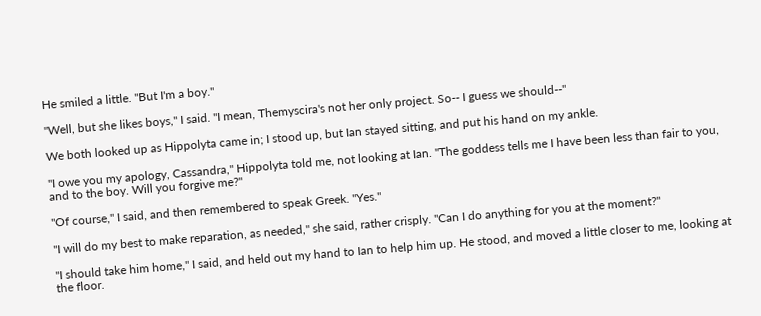He smiled a little. "But I'm a boy."

"Well, but she likes boys," I said. "I mean, Themyscira's not her only project. So-- I guess we should--"

We both looked up as Hippolyta came in; I stood up, but Ian stayed sitting, and put his hand on my ankle.

"I owe you my apology, Cassandra," Hippolyta told me, not looking at Ian. "The goddess tells me I have been less than fair to you, and to the boy. Will you forgive me?"

"Of course," I said, and then remembered to speak Greek. "Yes."

"I will do my best to make reparation, as needed," she said, rather crisply. "Can I do anything for you at the moment?"

"I should take him home," I said, and held out my hand to Ian to help him up. He stood, and moved a little closer to me, looking at the floor.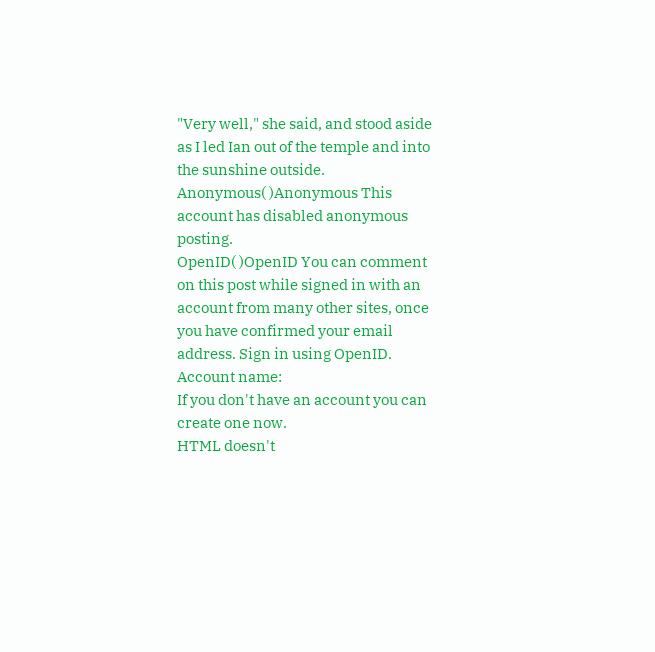"Very well," she said, and stood aside as I led Ian out of the temple and into the sunshine outside.
Anonymous( )Anonymous This account has disabled anonymous posting.
OpenID( )OpenID You can comment on this post while signed in with an account from many other sites, once you have confirmed your email address. Sign in using OpenID.
Account name:
If you don't have an account you can create one now.
HTML doesn't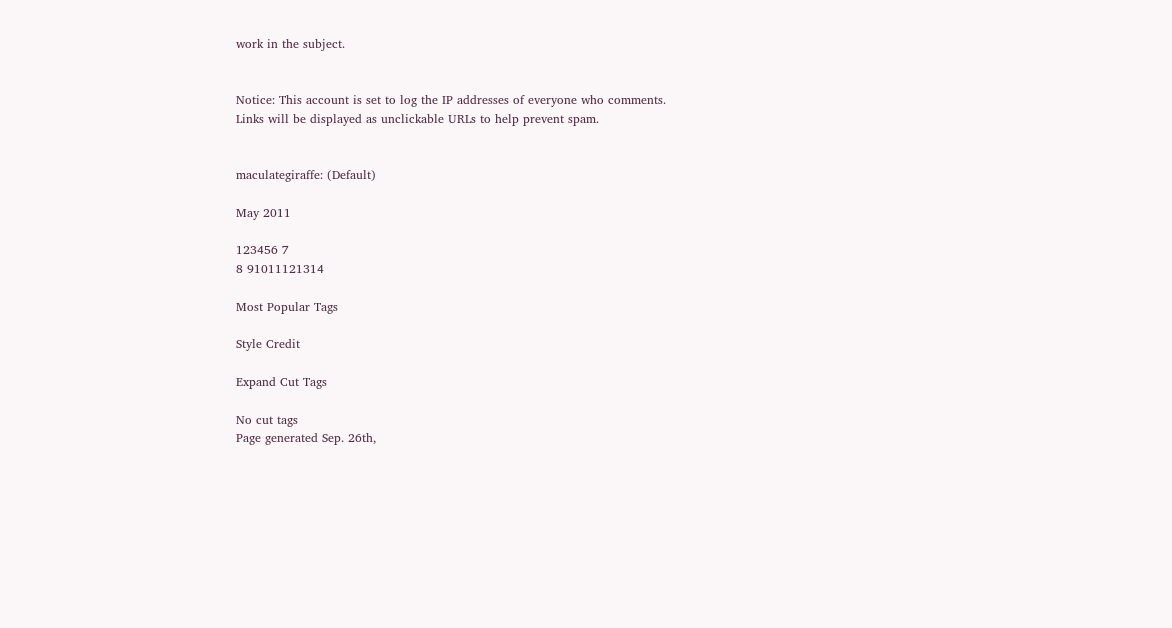work in the subject.


Notice: This account is set to log the IP addresses of everyone who comments.
Links will be displayed as unclickable URLs to help prevent spam.


maculategiraffe: (Default)

May 2011

123456 7
8 91011121314

Most Popular Tags

Style Credit

Expand Cut Tags

No cut tags
Page generated Sep. 26th,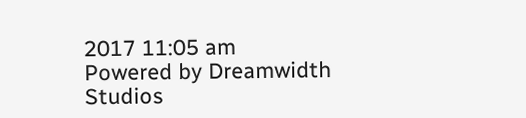2017 11:05 am
Powered by Dreamwidth Studios